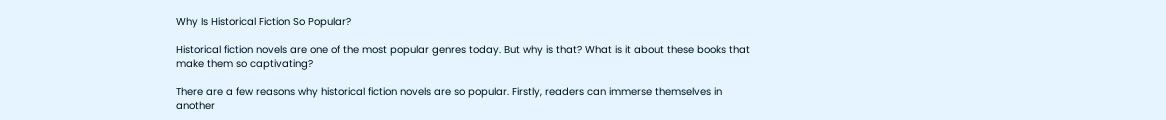Why Is Historical Fiction So Popular?

Historical fiction novels are one of the most popular genres today. But why is that? What is it about these books that make them so captivating?

There are a few reasons why historical fiction novels are so popular. Firstly, readers can immerse themselves in another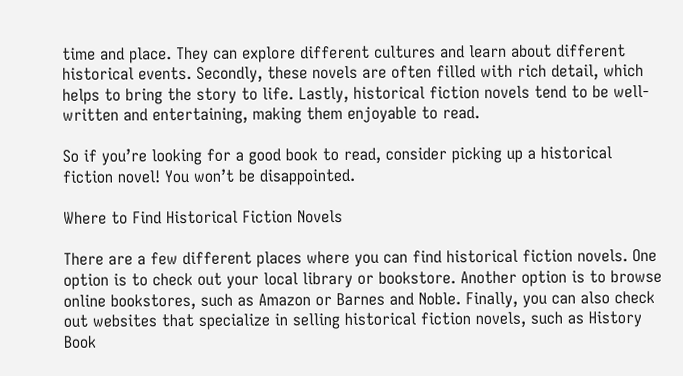time and place. They can explore different cultures and learn about different historical events. Secondly, these novels are often filled with rich detail, which helps to bring the story to life. Lastly, historical fiction novels tend to be well-written and entertaining, making them enjoyable to read.

So if you’re looking for a good book to read, consider picking up a historical fiction novel! You won’t be disappointed.

Where to Find Historical Fiction Novels

There are a few different places where you can find historical fiction novels. One option is to check out your local library or bookstore. Another option is to browse online bookstores, such as Amazon or Barnes and Noble. Finally, you can also check out websites that specialize in selling historical fiction novels, such as History Book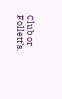Club or Follett’s.